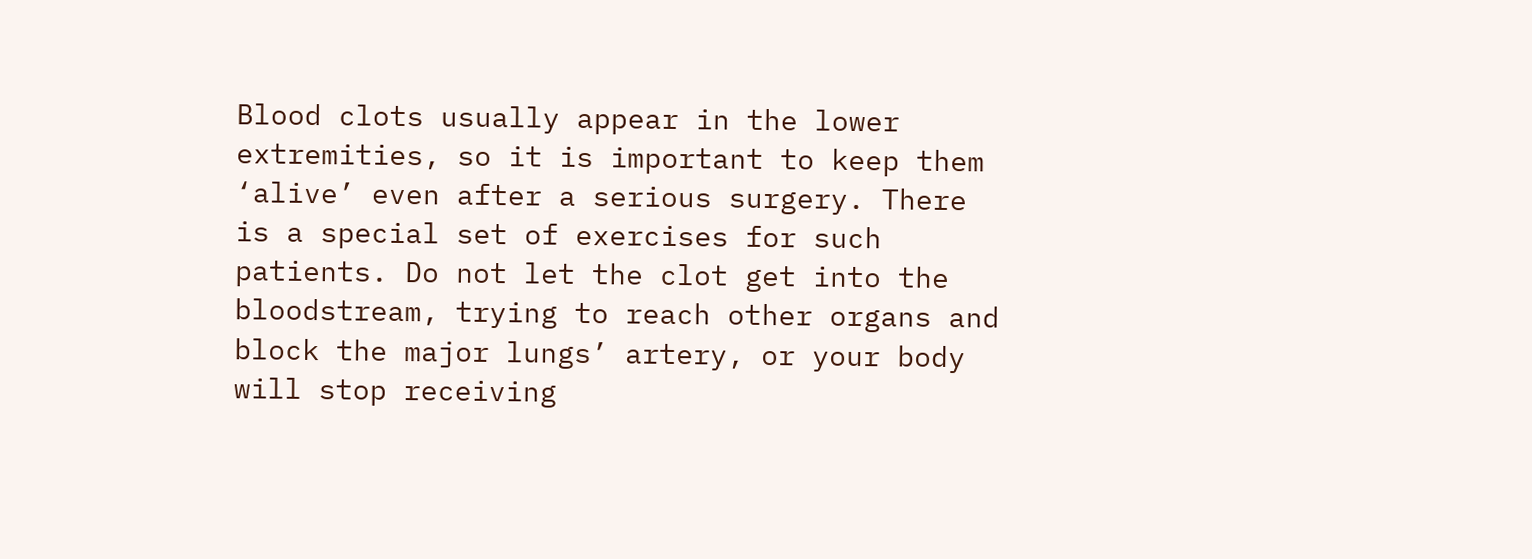Blood clots usually appear in the lower extremities, so it is important to keep them ‘alive’ even after a serious surgery. There is a special set of exercises for such patients. Do not let the clot get into the bloodstream, trying to reach other organs and block the major lungs’ artery, or your body will stop receiving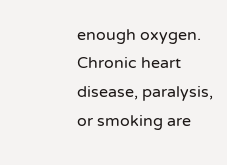enough oxygen. Chronic heart disease, paralysis, or smoking are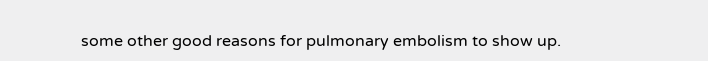some other good reasons for pulmonary embolism to show up.